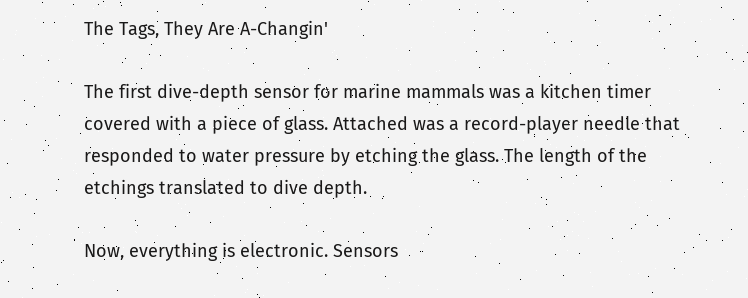The Tags, They Are A-Changin'

The first dive-depth sensor for marine mammals was a kitchen timer covered with a piece of glass. Attached was a record-player needle that responded to water pressure by etching the glass. The length of the etchings translated to dive depth.

Now, everything is electronic. Sensors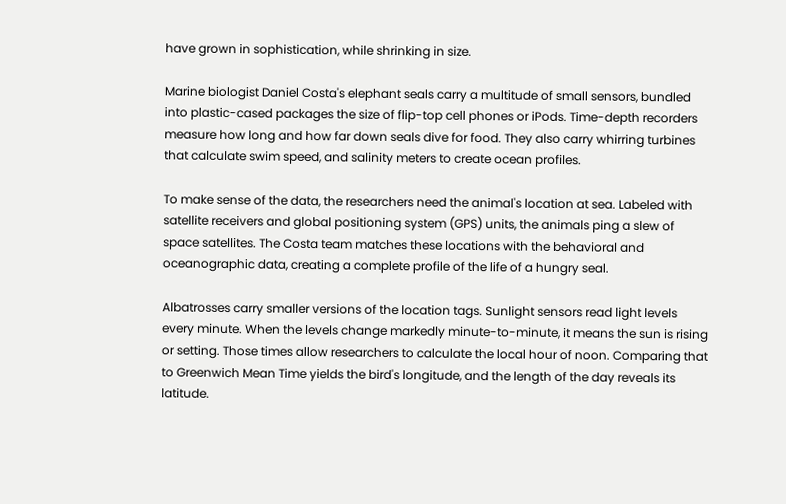have grown in sophistication, while shrinking in size.

Marine biologist Daniel Costa's elephant seals carry a multitude of small sensors, bundled into plastic-cased packages the size of flip-top cell phones or iPods. Time-depth recorders measure how long and how far down seals dive for food. They also carry whirring turbines that calculate swim speed, and salinity meters to create ocean profiles.

To make sense of the data, the researchers need the animal's location at sea. Labeled with satellite receivers and global positioning system (GPS) units, the animals ping a slew of space satellites. The Costa team matches these locations with the behavioral and oceanographic data, creating a complete profile of the life of a hungry seal.

Albatrosses carry smaller versions of the location tags. Sunlight sensors read light levels every minute. When the levels change markedly minute-to-minute, it means the sun is rising or setting. Those times allow researchers to calculate the local hour of noon. Comparing that to Greenwich Mean Time yields the bird's longitude, and the length of the day reveals its latitude.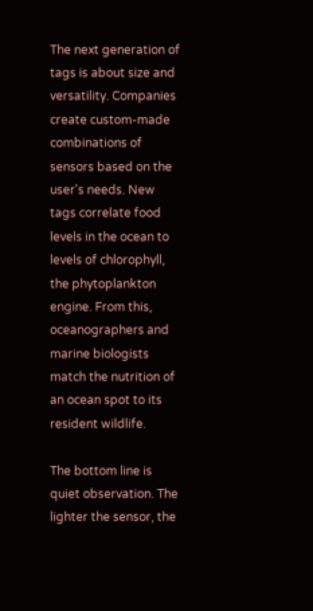The next generation of tags is about size and versatility. Companies create custom-made combinations of sensors based on the user's needs. New tags correlate food levels in the ocean to levels of chlorophyll, the phytoplankton engine. From this, oceanographers and marine biologists match the nutrition of an ocean spot to its resident wildlife.

The bottom line is quiet observation. The lighter the sensor, the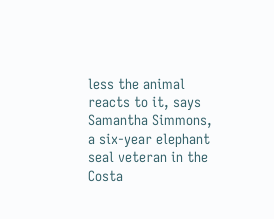less the animal reacts to it, says Samantha Simmons, a six-year elephant seal veteran in the Costa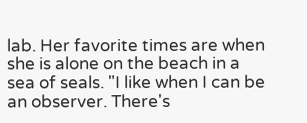lab. Her favorite times are when she is alone on the beach in a sea of seals. "I like when I can be an observer. There's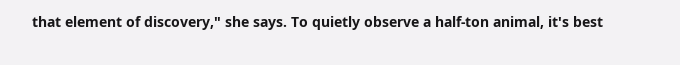that element of discovery," she says. To quietly observe a half-ton animal, it's best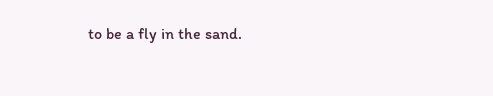to be a fly in the sand.